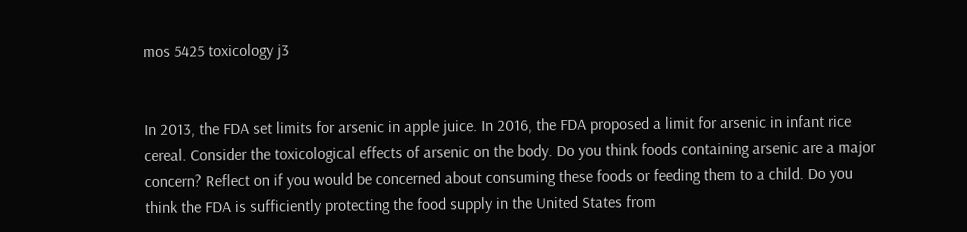mos 5425 toxicology j3


In 2013, the FDA set limits for arsenic in apple juice. In 2016, the FDA proposed a limit for arsenic in infant rice cereal. Consider the toxicological effects of arsenic on the body. Do you think foods containing arsenic are a major concern? Reflect on if you would be concerned about consuming these foods or feeding them to a child. Do you think the FDA is sufficiently protecting the food supply in the United States from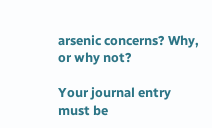arsenic concerns? Why, or why not?

Your journal entry must be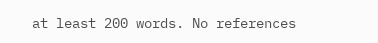at least 200 words. No references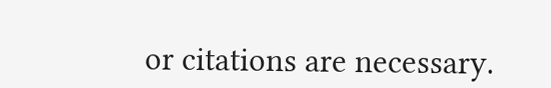or citations are necessary.